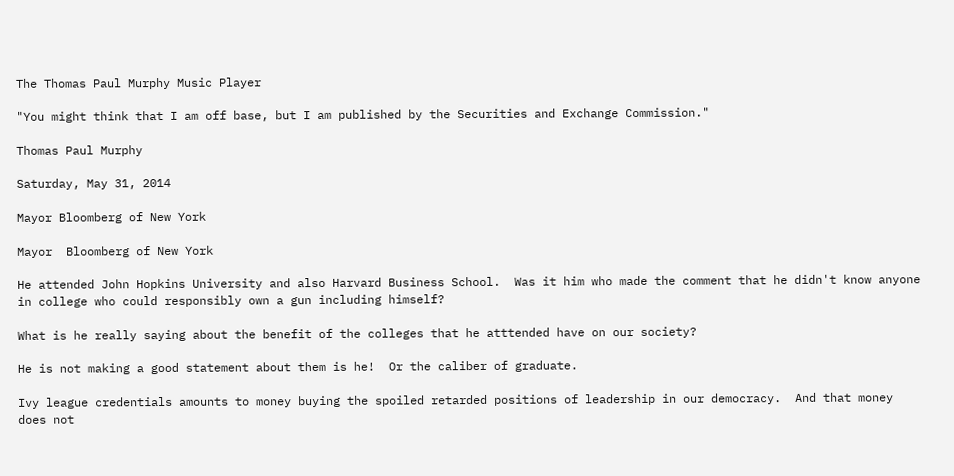The Thomas Paul Murphy Music Player

"You might think that I am off base, but I am published by the Securities and Exchange Commission."

Thomas Paul Murphy

Saturday, May 31, 2014

Mayor Bloomberg of New York

Mayor  Bloomberg of New York

He attended John Hopkins University and also Harvard Business School.  Was it him who made the comment that he didn't know anyone in college who could responsibly own a gun including himself?

What is he really saying about the benefit of the colleges that he atttended have on our society?

He is not making a good statement about them is he!  Or the caliber of graduate.

Ivy league credentials amounts to money buying the spoiled retarded positions of leadership in our democracy.  And that money does not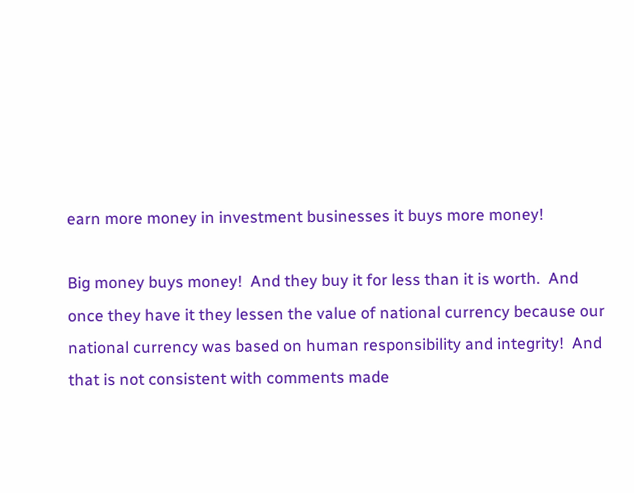earn more money in investment businesses it buys more money!

Big money buys money!  And they buy it for less than it is worth.  And once they have it they lessen the value of national currency because our national currency was based on human responsibility and integrity!  And that is not consistent with comments made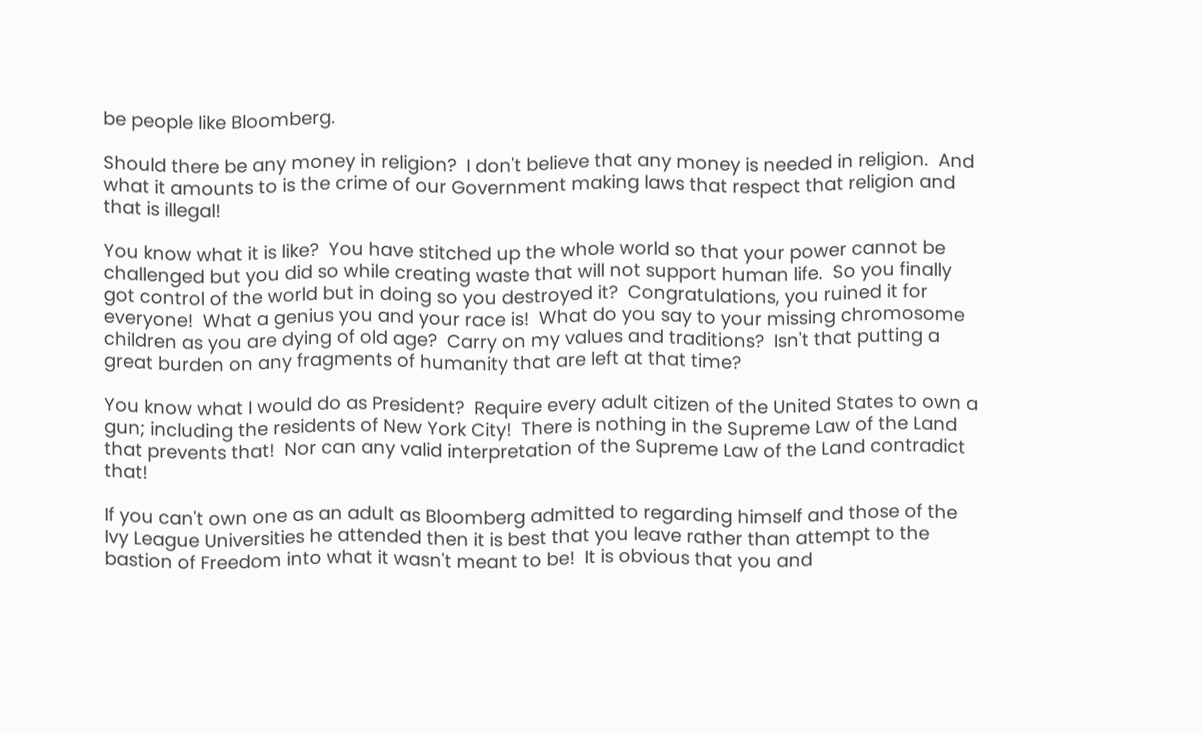be people like Bloomberg.

Should there be any money in religion?  I don't believe that any money is needed in religion.  And what it amounts to is the crime of our Government making laws that respect that religion and that is illegal!

You know what it is like?  You have stitched up the whole world so that your power cannot be challenged but you did so while creating waste that will not support human life.  So you finally got control of the world but in doing so you destroyed it?  Congratulations, you ruined it for everyone!  What a genius you and your race is!  What do you say to your missing chromosome children as you are dying of old age?  Carry on my values and traditions?  Isn't that putting a great burden on any fragments of humanity that are left at that time?

You know what I would do as President?  Require every adult citizen of the United States to own a gun; including the residents of New York City!  There is nothing in the Supreme Law of the Land that prevents that!  Nor can any valid interpretation of the Supreme Law of the Land contradict that!

If you can't own one as an adult as Bloomberg admitted to regarding himself and those of the Ivy League Universities he attended then it is best that you leave rather than attempt to the bastion of Freedom into what it wasn't meant to be!  It is obvious that you and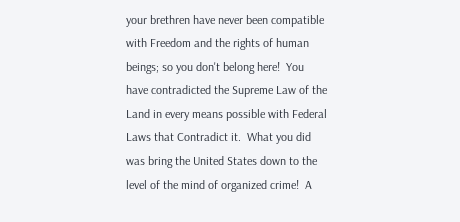your brethren have never been compatible with Freedom and the rights of human beings; so you don't belong here!  You have contradicted the Supreme Law of the Land in every means possible with Federal Laws that Contradict it.  What you did was bring the United States down to the level of the mind of organized crime!  A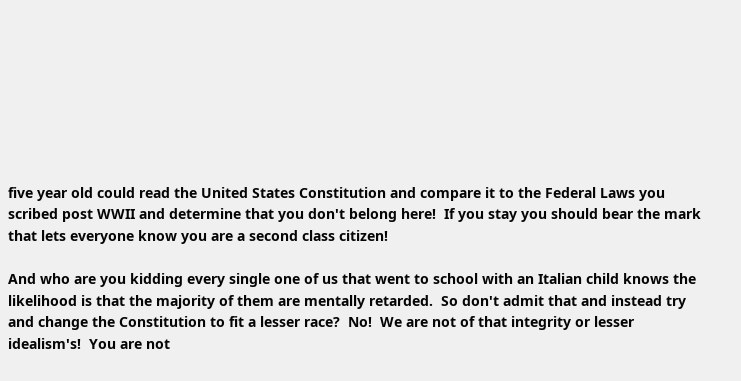five year old could read the United States Constitution and compare it to the Federal Laws you scribed post WWII and determine that you don't belong here!  If you stay you should bear the mark that lets everyone know you are a second class citizen!

And who are you kidding every single one of us that went to school with an Italian child knows the likelihood is that the majority of them are mentally retarded.  So don't admit that and instead try and change the Constitution to fit a lesser race?  No!  We are not of that integrity or lesser idealism's!  You are not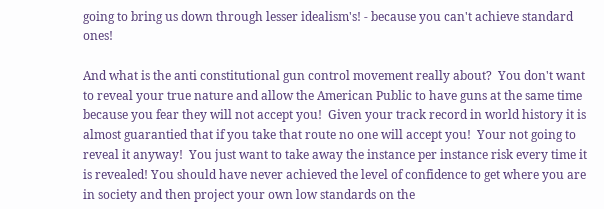going to bring us down through lesser idealism's! - because you can't achieve standard ones!

And what is the anti constitutional gun control movement really about?  You don't want to reveal your true nature and allow the American Public to have guns at the same time because you fear they will not accept you!  Given your track record in world history it is almost guarantied that if you take that route no one will accept you!  Your not going to reveal it anyway!  You just want to take away the instance per instance risk every time it is revealed! You should have never achieved the level of confidence to get where you are in society and then project your own low standards on the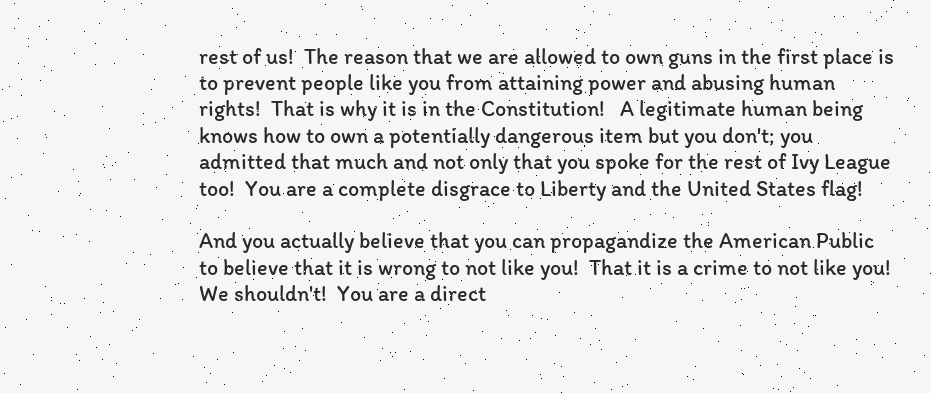rest of us!  The reason that we are allowed to own guns in the first place is to prevent people like you from attaining power and abusing human rights!  That is why it is in the Constitution!   A legitimate human being knows how to own a potentially dangerous item but you don't; you admitted that much and not only that you spoke for the rest of Ivy League too!  You are a complete disgrace to Liberty and the United States flag!

And you actually believe that you can propagandize the American Public to believe that it is wrong to not like you!  That it is a crime to not like you! We shouldn't!  You are a direct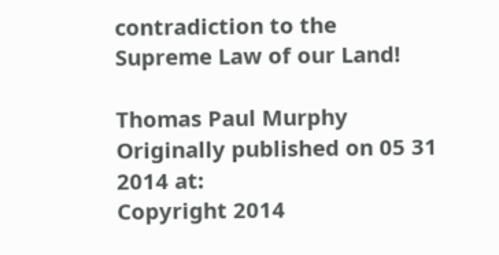contradiction to the Supreme Law of our Land!

Thomas Paul Murphy
Originally published on 05 31 2014 at:
Copyright 2014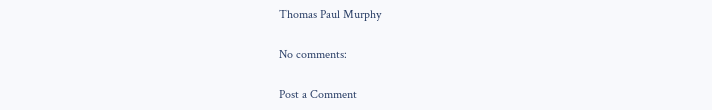Thomas Paul Murphy

No comments:

Post a Comment